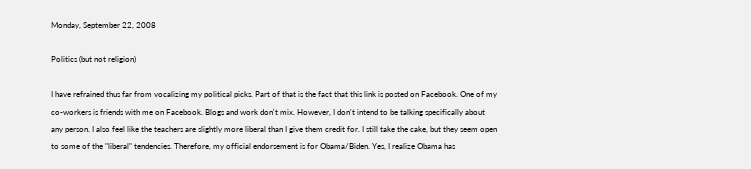Monday, September 22, 2008

Politics (but not religion)

I have refrained thus far from vocalizing my political picks. Part of that is the fact that this link is posted on Facebook. One of my co-workers is friends with me on Facebook. Blogs and work don't mix. However, I don't intend to be talking specifically about any person. I also feel like the teachers are slightly more liberal than I give them credit for. I still take the cake, but they seem open to some of the "liberal" tendencies. Therefore, my official endorsement is for Obama/Biden. Yes, I realize Obama has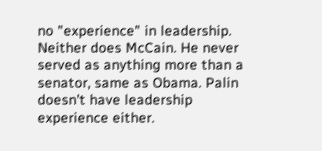no "experience" in leadership. Neither does McCain. He never served as anything more than a senator, same as Obama. Palin doesn't have leadership experience either.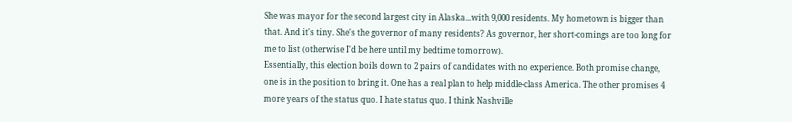She was mayor for the second largest city in Alaska...with 9,000 residents. My hometown is bigger than that. And it's tiny. She's the governor of many residents? As governor, her short-comings are too long for me to list (otherwise I'd be here until my bedtime tomorrow).
Essentially, this election boils down to 2 pairs of candidates with no experience. Both promise change, one is in the position to bring it. One has a real plan to help middle-class America. The other promises 4 more years of the status quo. I hate status quo. I think Nashville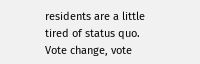residents are a little tired of status quo. Vote change, vote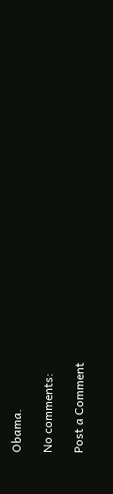Obama.

No comments:

Post a Comment